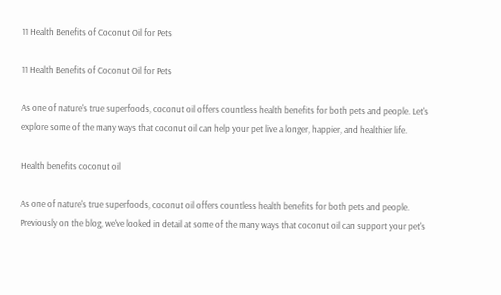11 Health Benefits of Coconut Oil for Pets

11 Health Benefits of Coconut Oil for Pets

As one of nature's true superfoods, coconut oil offers countless health benefits for both pets and people. Let's explore some of the many ways that coconut oil can help your pet live a longer, happier, and healthier life.

Health benefits coconut oil

As one of nature's true superfoods, coconut oil offers countless health benefits for both pets and people. Previously on the blog, we've looked in detail at some of the many ways that coconut oil can support your pet's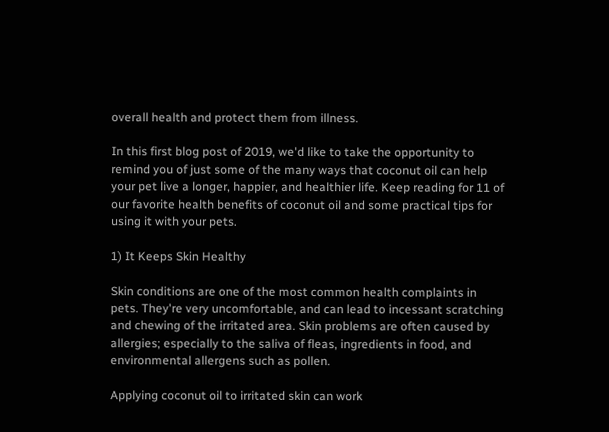overall health and protect them from illness.

In this first blog post of 2019, we'd like to take the opportunity to remind you of just some of the many ways that coconut oil can help your pet live a longer, happier, and healthier life. Keep reading for 11 of our favorite health benefits of coconut oil and some practical tips for using it with your pets.

1) It Keeps Skin Healthy

Skin conditions are one of the most common health complaints in pets. They're very uncomfortable, and can lead to incessant scratching and chewing of the irritated area. Skin problems are often caused by allergies; especially to the saliva of fleas, ingredients in food, and environmental allergens such as pollen.

Applying coconut oil to irritated skin can work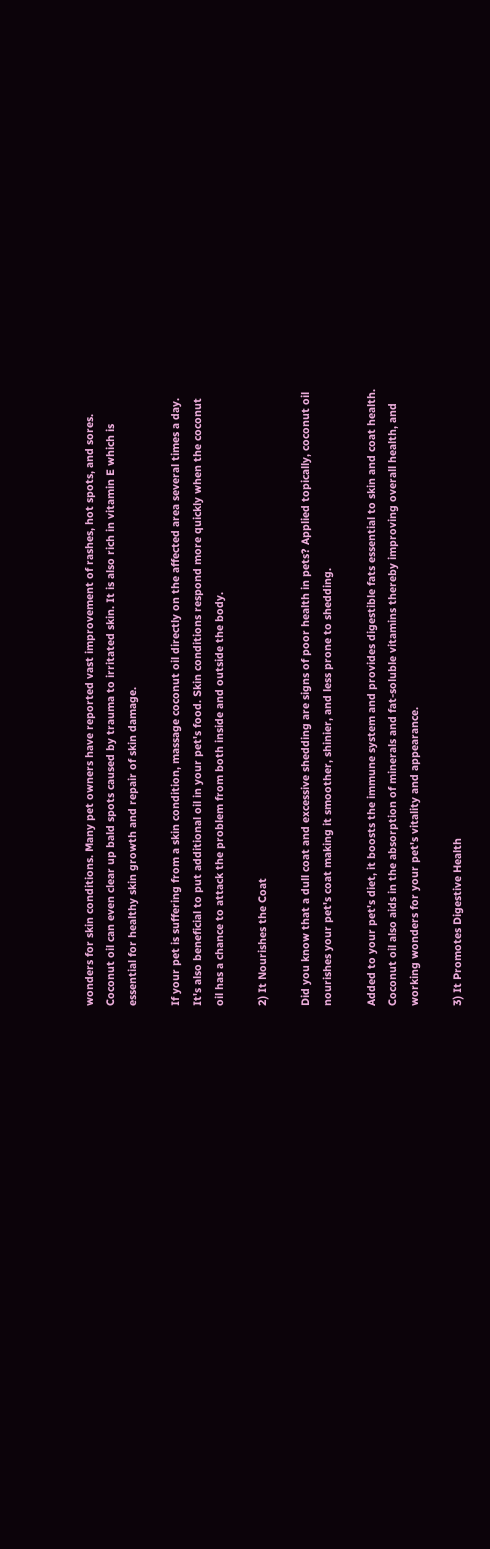wonders for skin conditions. Many pet owners have reported vast improvement of rashes, hot spots, and sores. Coconut oil can even clear up bald spots caused by trauma to irritated skin. It is also rich in vitamin E which is essential for healthy skin growth and repair of skin damage.

If your pet is suffering from a skin condition, massage coconut oil directly on the affected area several times a day. It's also beneficial to put additional oil in your pet's food. Skin conditions respond more quickly when the coconut oil has a chance to attack the problem from both inside and outside the body.

2) It Nourishes the Coat

Did you know that a dull coat and excessive shedding are signs of poor health in pets? Applied topically, coconut oil nourishes your pet's coat making it smoother, shinier, and less prone to shedding.

Added to your pet's diet, it boosts the immune system and provides digestible fats essential to skin and coat health. Coconut oil also aids in the absorption of minerals and fat-soluble vitamins thereby improving overall health, and working wonders for your pet's vitality and appearance.

3) It Promotes Digestive Health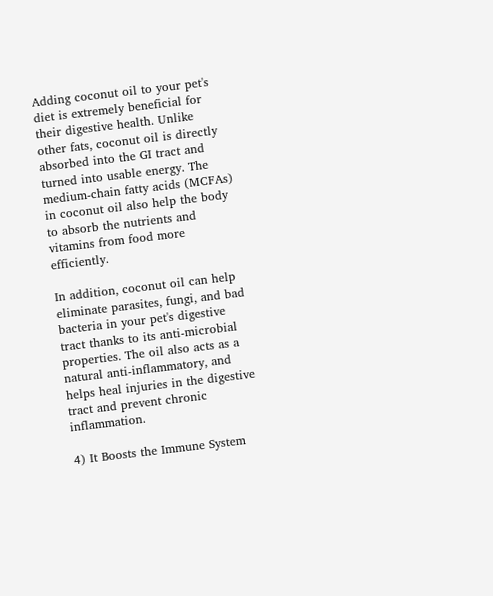Adding coconut oil to your pet's diet is extremely beneficial for their digestive health. Unlike other fats, coconut oil is directly absorbed into the GI tract and turned into usable energy. The medium-chain fatty acids (MCFAs) in coconut oil also help the body to absorb the nutrients and vitamins from food more efficiently.

In addition, coconut oil can help eliminate parasites, fungi, and bad bacteria in your pet's digestive tract thanks to its anti-microbial properties. The oil also acts as a natural anti-inflammatory, and helps heal injuries in the digestive tract and prevent chronic inflammation.

4) It Boosts the Immune System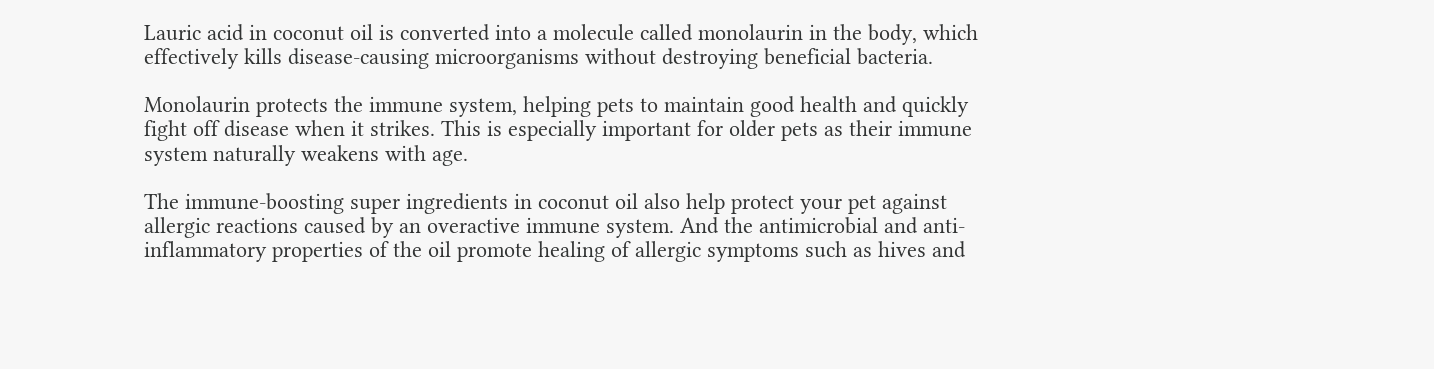Lauric acid in coconut oil is converted into a molecule called monolaurin in the body, which effectively kills disease-causing microorganisms without destroying beneficial bacteria.

Monolaurin protects the immune system, helping pets to maintain good health and quickly fight off disease when it strikes. This is especially important for older pets as their immune system naturally weakens with age.

The immune-boosting super ingredients in coconut oil also help protect your pet against allergic reactions caused by an overactive immune system. And the antimicrobial and anti-inflammatory properties of the oil promote healing of allergic symptoms such as hives and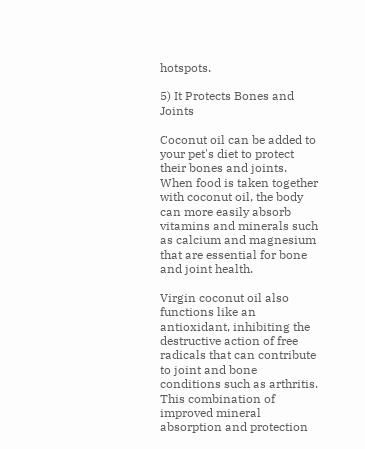hotspots.

5) It Protects Bones and Joints

Coconut oil can be added to your pet's diet to protect their bones and joints. When food is taken together with coconut oil, the body can more easily absorb vitamins and minerals such as calcium and magnesium that are essential for bone and joint health.

Virgin coconut oil also functions like an antioxidant, inhibiting the destructive action of free radicals that can contribute to joint and bone conditions such as arthritis. This combination of improved mineral absorption and protection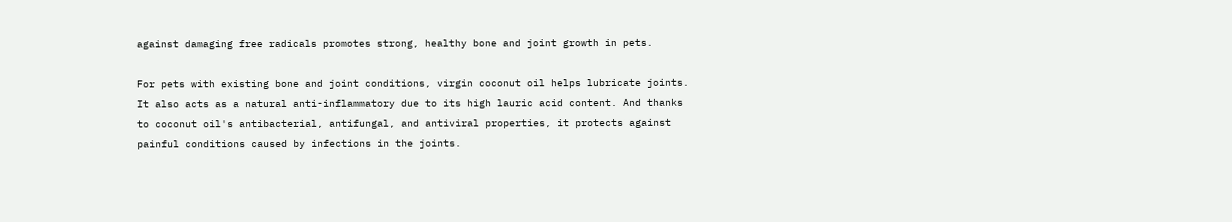against damaging free radicals promotes strong, healthy bone and joint growth in pets.

For pets with existing bone and joint conditions, virgin coconut oil helps lubricate joints. It also acts as a natural anti-inflammatory due to its high lauric acid content. And thanks to coconut oil's antibacterial, antifungal, and antiviral properties, it protects against painful conditions caused by infections in the joints.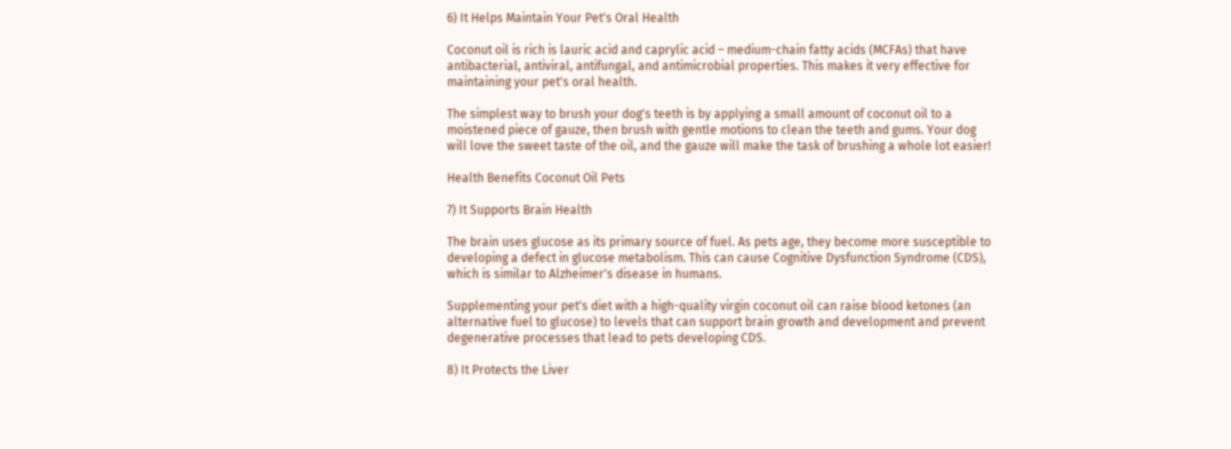6) It Helps Maintain Your Pet's Oral Health

Coconut oil is rich is lauric acid and caprylic acid – medium-chain fatty acids (MCFAs) that have antibacterial, antiviral, antifungal, and antimicrobial properties. This makes it very effective for maintaining your pet's oral health.

The simplest way to brush your dog's teeth is by applying a small amount of coconut oil to a moistened piece of gauze, then brush with gentle motions to clean the teeth and gums. Your dog will love the sweet taste of the oil, and the gauze will make the task of brushing a whole lot easier!

Health Benefits Coconut Oil Pets

7) It Supports Brain Health

The brain uses glucose as its primary source of fuel. As pets age, they become more susceptible to developing a defect in glucose metabolism. This can cause Cognitive Dysfunction Syndrome (CDS), which is similar to Alzheimer's disease in humans.

Supplementing your pet's diet with a high-quality virgin coconut oil can raise blood ketones (an alternative fuel to glucose) to levels that can support brain growth and development and prevent degenerative processes that lead to pets developing CDS.

8) It Protects the Liver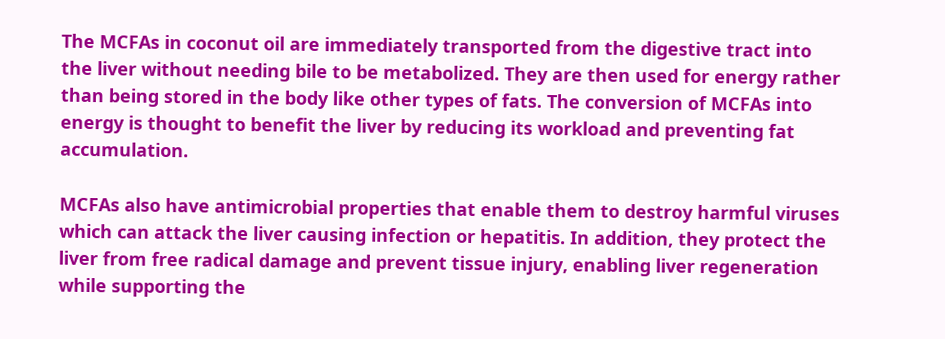The MCFAs in coconut oil are immediately transported from the digestive tract into the liver without needing bile to be metabolized. They are then used for energy rather than being stored in the body like other types of fats. The conversion of MCFAs into energy is thought to benefit the liver by reducing its workload and preventing fat accumulation.

MCFAs also have antimicrobial properties that enable them to destroy harmful viruses which can attack the liver causing infection or hepatitis. In addition, they protect the liver from free radical damage and prevent tissue injury, enabling liver regeneration while supporting the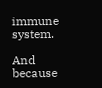immune system.

And because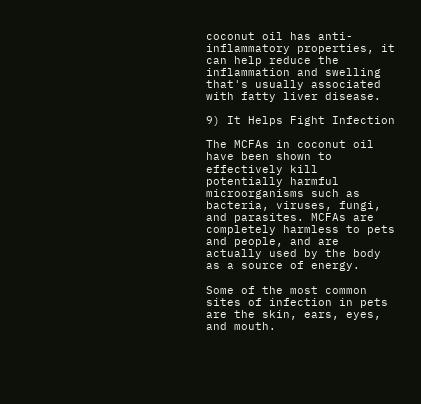coconut oil has anti-inflammatory properties, it can help reduce the inflammation and swelling that's usually associated with fatty liver disease.

9) It Helps Fight Infection

The MCFAs in coconut oil have been shown to effectively kill potentially harmful microorganisms such as bacteria, viruses, fungi, and parasites. MCFAs are completely harmless to pets and people, and are actually used by the body as a source of energy.

Some of the most common sites of infection in pets are the skin, ears, eyes, and mouth.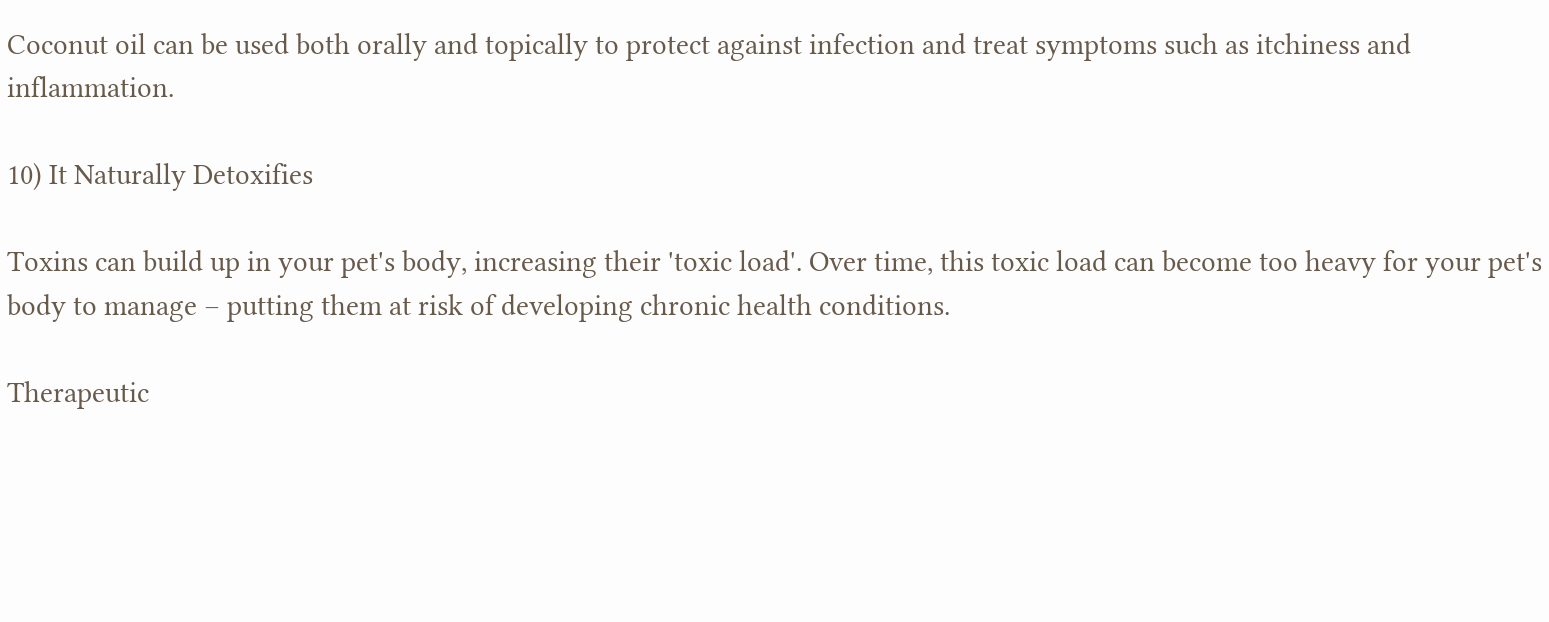Coconut oil can be used both orally and topically to protect against infection and treat symptoms such as itchiness and inflammation.

10) It Naturally Detoxifies

Toxins can build up in your pet's body, increasing their 'toxic load'. Over time, this toxic load can become too heavy for your pet's body to manage – putting them at risk of developing chronic health conditions.

Therapeutic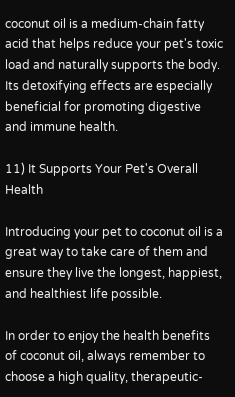coconut oil is a medium-chain fatty acid that helps reduce your pet's toxic load and naturally supports the body. Its detoxifying effects are especially beneficial for promoting digestive and immune health.

11) It Supports Your Pet's Overall Health

Introducing your pet to coconut oil is a great way to take care of them and ensure they live the longest, happiest, and healthiest life possible.

In order to enjoy the health benefits of coconut oil, always remember to choose a high quality, therapeutic-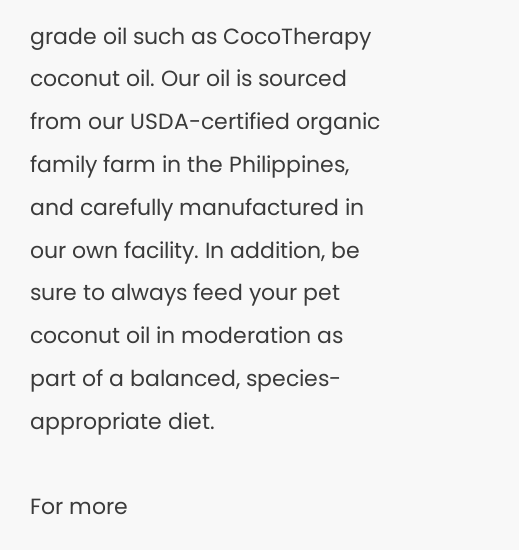grade oil such as CocoTherapy coconut oil. Our oil is sourced from our USDA-certified organic family farm in the Philippines, and carefully manufactured in our own facility. In addition, be sure to always feed your pet coconut oil in moderation as part of a balanced, species-appropriate diet.

For more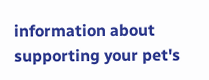information about supporting your pet's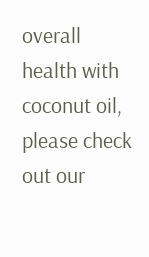overall health with coconut oil, please check out our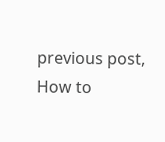previous post, How to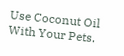Use Coconut Oil With Your Pets.